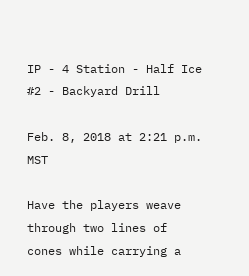IP - 4 Station - Half Ice #2 - Backyard Drill

Feb. 8, 2018 at 2:21 p.m. MST

Have the players weave through two lines of cones while carrying a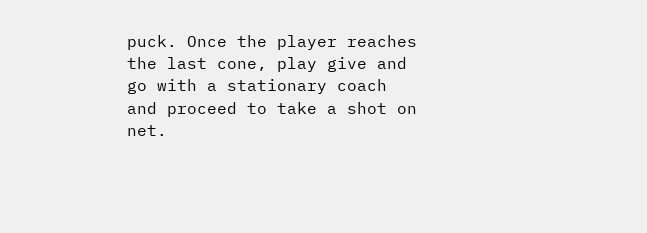puck. Once the player reaches the last cone, play give and go with a stationary coach and proceed to take a shot on net.